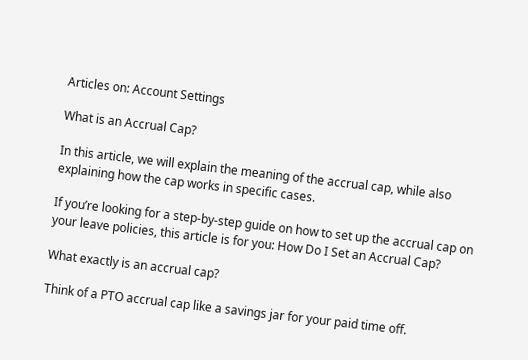Articles on: Account Settings

What is an Accrual Cap?

In this article, we will explain the meaning of the accrual cap, while also explaining how the cap works in specific cases.

If you’re looking for a step-by-step guide on how to set up the accrual cap on your leave policies, this article is for you: How Do I Set an Accrual Cap?

What exactly is an accrual cap?

Think of a PTO accrual cap like a savings jar for your paid time off.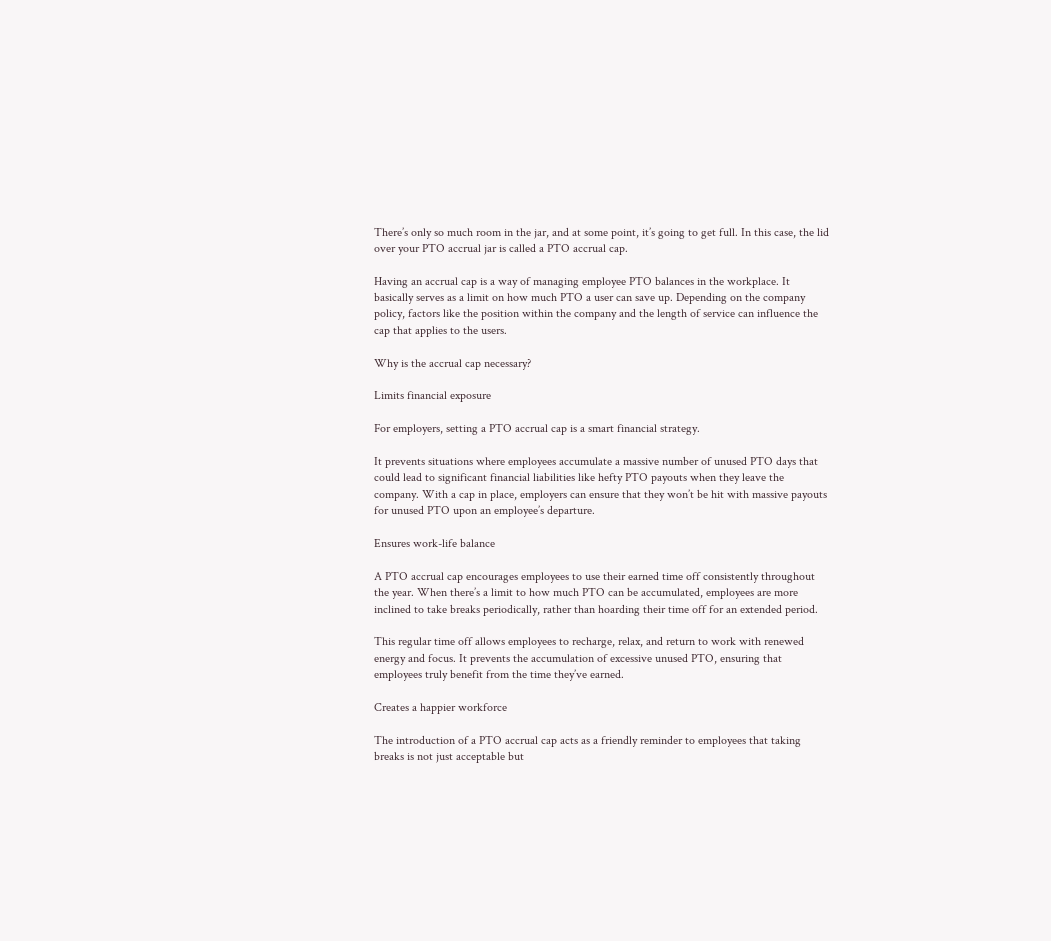There’s only so much room in the jar, and at some point, it’s going to get full. In this case, the lid over your PTO accrual jar is called a PTO accrual cap.

Having an accrual cap is a way of managing employee PTO balances in the workplace. It basically serves as a limit on how much PTO a user can save up. Depending on the company policy, factors like the position within the company and the length of service can influence the cap that applies to the users.

Why is the accrual cap necessary?

Limits financial exposure

For employers, setting a PTO accrual cap is a smart financial strategy.

It prevents situations where employees accumulate a massive number of unused PTO days that could lead to significant financial liabilities like hefty PTO payouts when they leave the company. With a cap in place, employers can ensure that they won’t be hit with massive payouts for unused PTO upon an employee’s departure.

Ensures work-life balance

A PTO accrual cap encourages employees to use their earned time off consistently throughout the year. When there’s a limit to how much PTO can be accumulated, employees are more inclined to take breaks periodically, rather than hoarding their time off for an extended period.

This regular time off allows employees to recharge, relax, and return to work with renewed energy and focus. It prevents the accumulation of excessive unused PTO, ensuring that employees truly benefit from the time they’ve earned.

Creates a happier workforce

The introduction of a PTO accrual cap acts as a friendly reminder to employees that taking breaks is not just acceptable but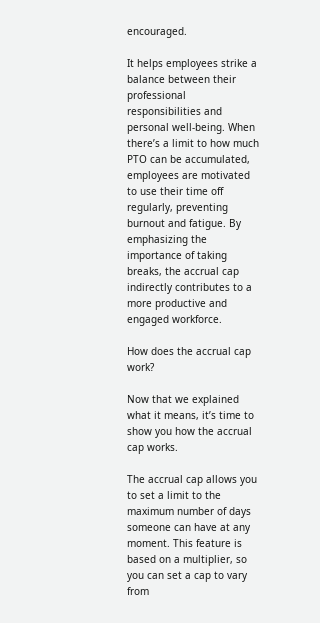encouraged.

It helps employees strike a balance between their professional responsibilities and personal well-being. When there’s a limit to how much PTO can be accumulated, employees are motivated to use their time off regularly, preventing burnout and fatigue. By emphasizing the importance of taking breaks, the accrual cap indirectly contributes to a more productive and engaged workforce.

How does the accrual cap work?

Now that we explained what it means, it’s time to show you how the accrual cap works.

The accrual cap allows you to set a limit to the maximum number of days someone can have at any moment. This feature is based on a multiplier, so you can set a cap to vary from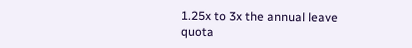1.25x to 3x the annual leave quota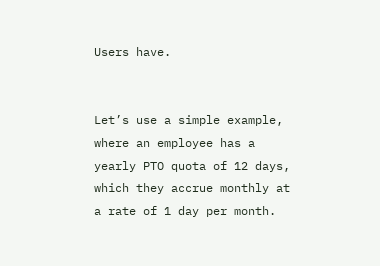Users have.


Let’s use a simple example, where an employee has a yearly PTO quota of 12 days, which they accrue monthly at a rate of 1 day per month.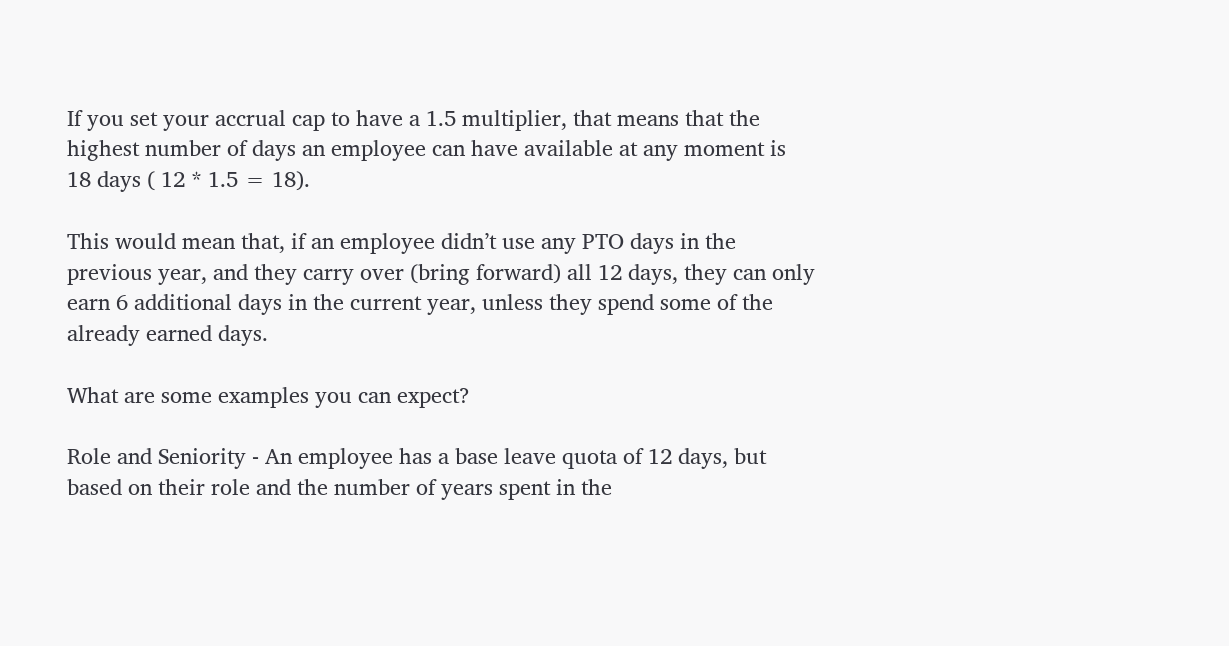If you set your accrual cap to have a 1.5 multiplier, that means that the highest number of days an employee can have available at any moment is 18 days ( 12 * 1.5 = 18).

This would mean that, if an employee didn’t use any PTO days in the previous year, and they carry over (bring forward) all 12 days, they can only earn 6 additional days in the current year, unless they spend some of the already earned days.

What are some examples you can expect?

Role and Seniority - An employee has a base leave quota of 12 days, but based on their role and the number of years spent in the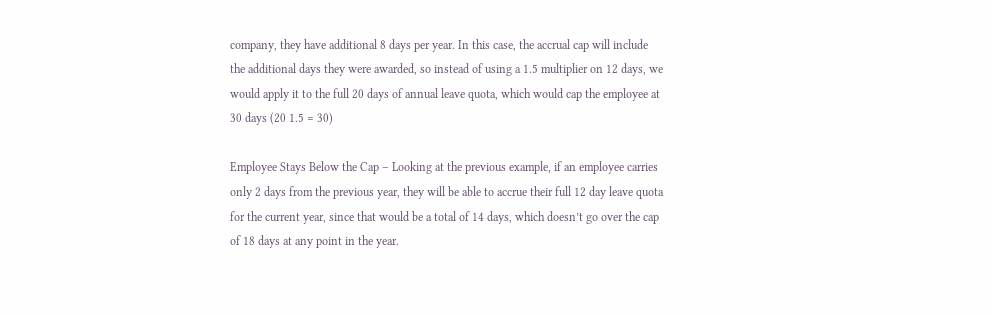company, they have additional 8 days per year. In this case, the accrual cap will include the additional days they were awarded, so instead of using a 1.5 multiplier on 12 days, we would apply it to the full 20 days of annual leave quota, which would cap the employee at 30 days (20 1.5 = 30)

Employee Stays Below the Cap – Looking at the previous example, if an employee carries only 2 days from the previous year, they will be able to accrue their full 12 day leave quota for the current year, since that would be a total of 14 days, which doesn’t go over the cap of 18 days at any point in the year.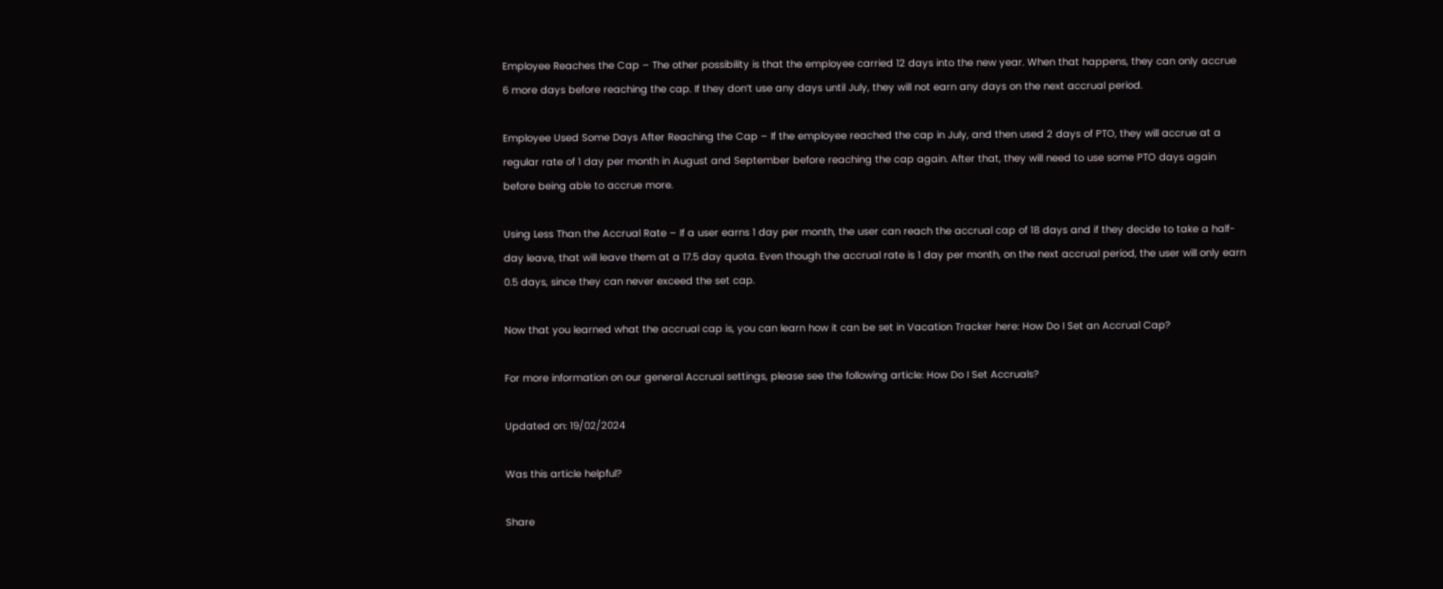Employee Reaches the Cap – The other possibility is that the employee carried 12 days into the new year. When that happens, they can only accrue 6 more days before reaching the cap. If they don’t use any days until July, they will not earn any days on the next accrual period.

Employee Used Some Days After Reaching the Cap – If the employee reached the cap in July, and then used 2 days of PTO, they will accrue at a regular rate of 1 day per month in August and September before reaching the cap again. After that, they will need to use some PTO days again before being able to accrue more.

Using Less Than the Accrual Rate – If a user earns 1 day per month, the user can reach the accrual cap of 18 days and if they decide to take a half-day leave, that will leave them at a 17.5 day quota. Even though the accrual rate is 1 day per month, on the next accrual period, the user will only earn 0.5 days, since they can never exceed the set cap.

Now that you learned what the accrual cap is, you can learn how it can be set in Vacation Tracker here: How Do I Set an Accrual Cap?

For more information on our general Accrual settings, please see the following article: How Do I Set Accruals?

Updated on: 19/02/2024

Was this article helpful?

Share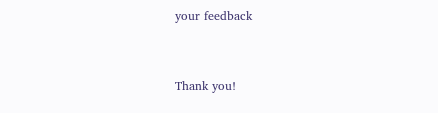your feedback


Thank you!